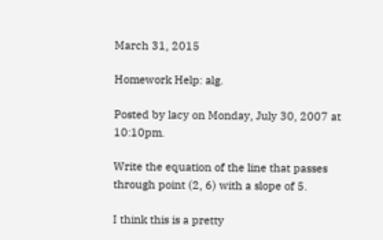March 31, 2015

Homework Help: alg.

Posted by lacy on Monday, July 30, 2007 at 10:10pm.

Write the equation of the line that passes through point (2, 6) with a slope of 5.

I think this is a pretty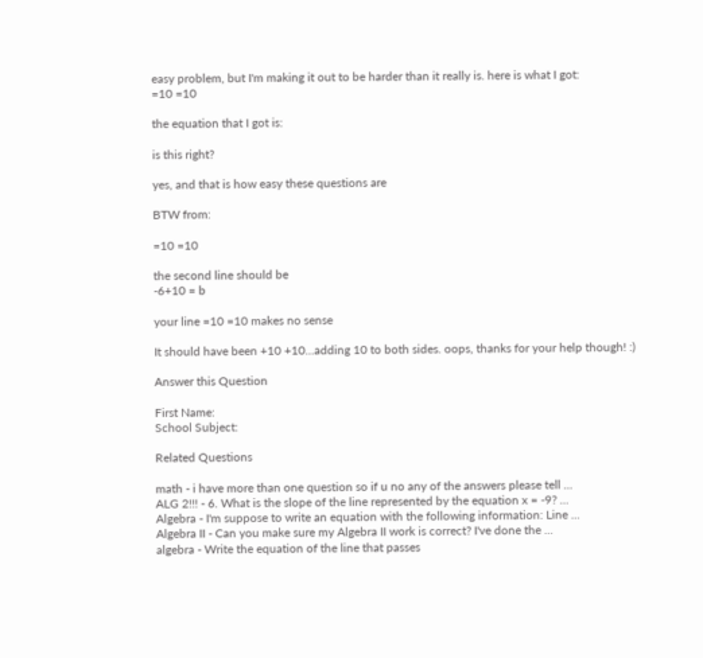easy problem, but I'm making it out to be harder than it really is. here is what I got:
=10 =10

the equation that I got is:

is this right?

yes, and that is how easy these questions are

BTW from:

=10 =10

the second line should be
-6+10 = b

your line =10 =10 makes no sense

It should have been +10 +10...adding 10 to both sides. oops, thanks for your help though! :)

Answer this Question

First Name:
School Subject:

Related Questions

math - i have more than one question so if u no any of the answers please tell ...
ALG 2!!! - 6. What is the slope of the line represented by the equation x = -9? ...
Algebra - I'm suppose to write an equation with the following information: Line ...
Algebra II - Can you make sure my Algebra II work is correct? I've done the ...
algebra - Write the equation of the line that passes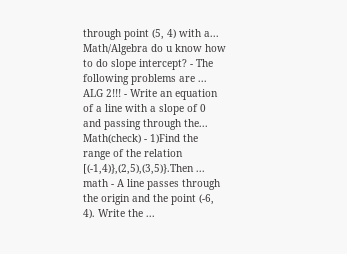through point (5, 4) with a...
Math/Algebra do u know how to do slope intercept? - The following problems are ...
ALG 2!!! - Write an equation of a line with a slope of 0 and passing through the...
Math(check) - 1)Find the range of the relation [(-1,4)},(2,5),(3,5)}.Then ...
math - A line passes through the origin and the point (-6, 4). Write the ...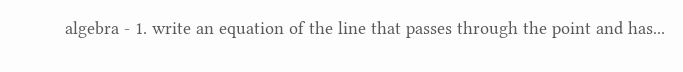algebra - 1. write an equation of the line that passes through the point and has...